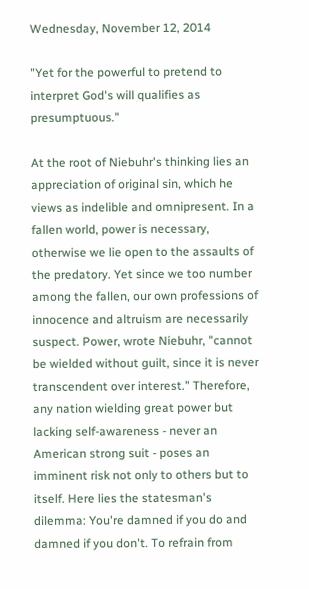Wednesday, November 12, 2014

"Yet for the powerful to pretend to interpret God's will qualifies as presumptuous."

At the root of Niebuhr's thinking lies an appreciation of original sin, which he views as indelible and omnipresent. In a fallen world, power is necessary, otherwise we lie open to the assaults of the predatory. Yet since we too number among the fallen, our own professions of innocence and altruism are necessarily suspect. Power, wrote Niebuhr, "cannot be wielded without guilt, since it is never transcendent over interest." Therefore, any nation wielding great power but lacking self-awareness - never an American strong suit - poses an imminent risk not only to others but to itself. Here lies the statesman's dilemma: You're damned if you do and damned if you don't. To refrain from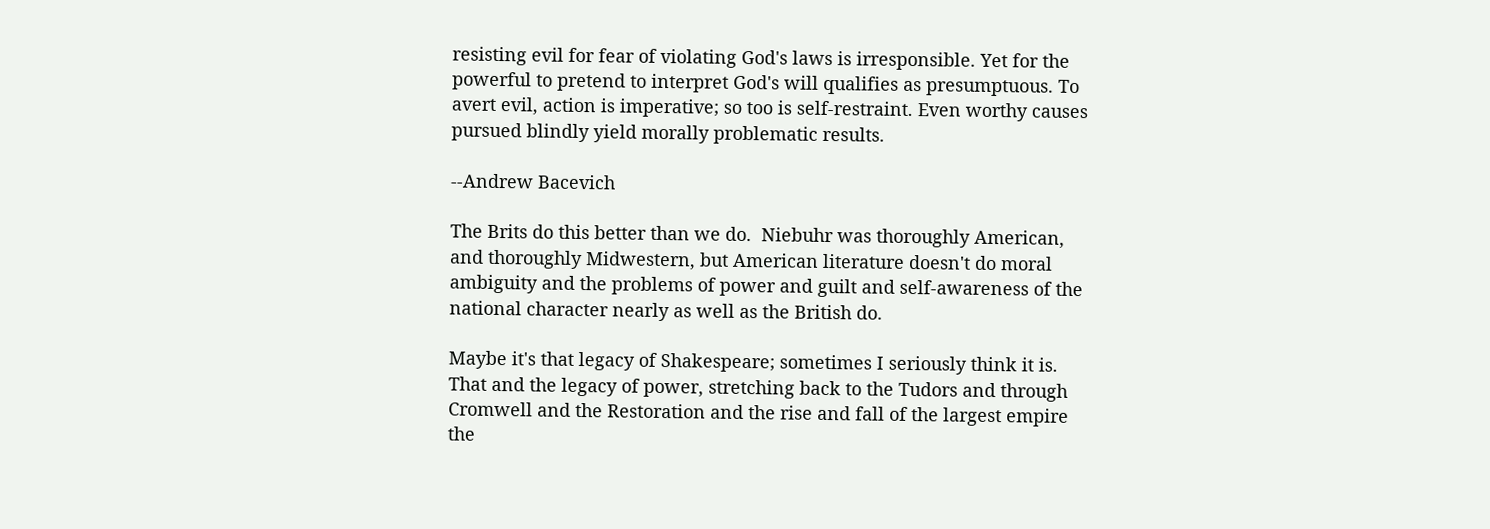resisting evil for fear of violating God's laws is irresponsible. Yet for the powerful to pretend to interpret God's will qualifies as presumptuous. To avert evil, action is imperative; so too is self-restraint. Even worthy causes pursued blindly yield morally problematic results.

--Andrew Bacevich

The Brits do this better than we do.  Niebuhr was thoroughly American, and thoroughly Midwestern, but American literature doesn't do moral ambiguity and the problems of power and guilt and self-awareness of the national character nearly as well as the British do.

Maybe it's that legacy of Shakespeare; sometimes I seriously think it is.  That and the legacy of power, stretching back to the Tudors and through Cromwell and the Restoration and the rise and fall of the largest empire the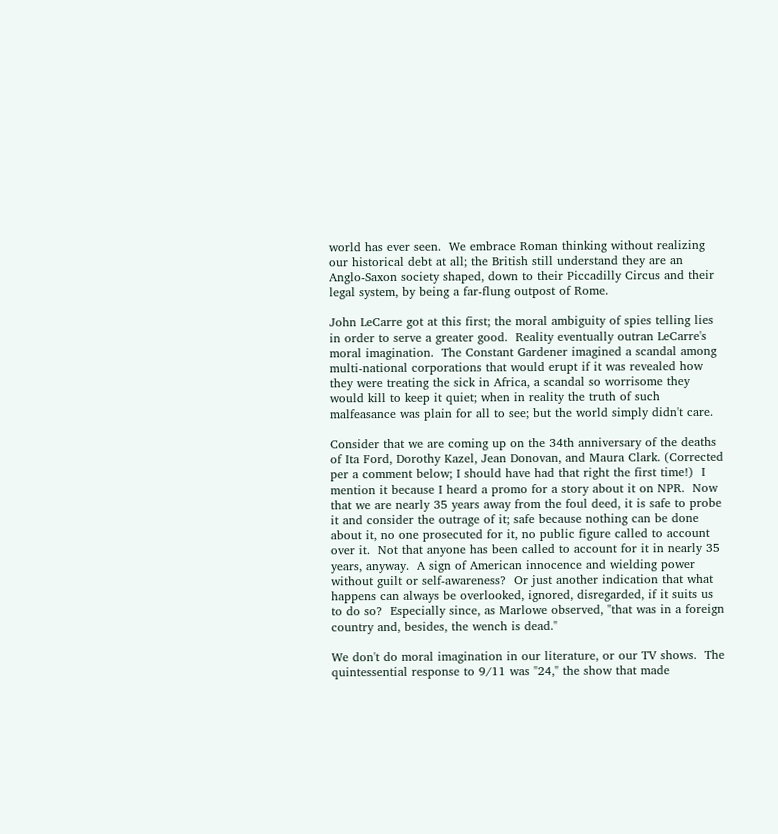world has ever seen.  We embrace Roman thinking without realizing our historical debt at all; the British still understand they are an Anglo-Saxon society shaped, down to their Piccadilly Circus and their legal system, by being a far-flung outpost of Rome.

John LeCarre got at this first; the moral ambiguity of spies telling lies in order to serve a greater good.  Reality eventually outran LeCarre's moral imagination.  The Constant Gardener imagined a scandal among multi-national corporations that would erupt if it was revealed how they were treating the sick in Africa, a scandal so worrisome they would kill to keep it quiet; when in reality the truth of such malfeasance was plain for all to see; but the world simply didn't care.

Consider that we are coming up on the 34th anniversary of the deaths of Ita Ford, Dorothy Kazel, Jean Donovan, and Maura Clark. (Corrected per a comment below; I should have had that right the first time!)  I mention it because I heard a promo for a story about it on NPR.  Now that we are nearly 35 years away from the foul deed, it is safe to probe it and consider the outrage of it; safe because nothing can be done about it, no one prosecuted for it, no public figure called to account over it.  Not that anyone has been called to account for it in nearly 35 years, anyway.  A sign of American innocence and wielding power without guilt or self-awareness?  Or just another indication that what happens can always be overlooked, ignored, disregarded, if it suits us to do so?  Especially since, as Marlowe observed, "that was in a foreign country and, besides, the wench is dead."

We don't do moral imagination in our literature, or our TV shows.  The quintessential response to 9/11 was "24," the show that made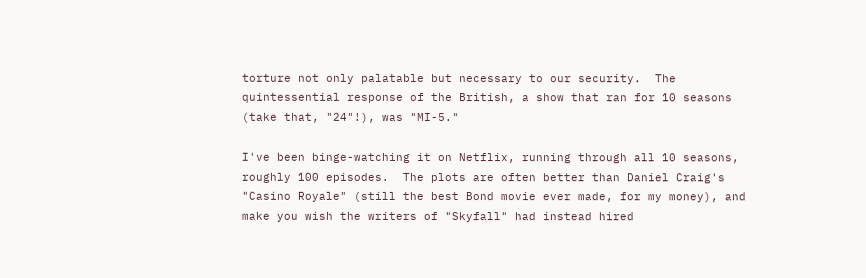torture not only palatable but necessary to our security.  The quintessential response of the British, a show that ran for 10 seasons (take that, "24"!), was "MI-5."

I've been binge-watching it on Netflix, running through all 10 seasons, roughly 100 episodes.  The plots are often better than Daniel Craig's "Casino Royale" (still the best Bond movie ever made, for my money), and make you wish the writers of "Skyfall" had instead hired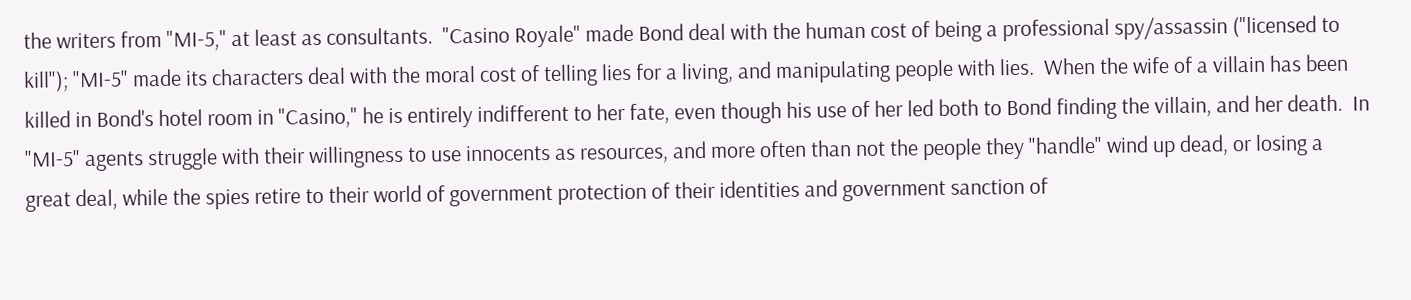the writers from "MI-5," at least as consultants.  "Casino Royale" made Bond deal with the human cost of being a professional spy/assassin ("licensed to kill"); "MI-5" made its characters deal with the moral cost of telling lies for a living, and manipulating people with lies.  When the wife of a villain has been killed in Bond's hotel room in "Casino," he is entirely indifferent to her fate, even though his use of her led both to Bond finding the villain, and her death.  In "MI-5" agents struggle with their willingness to use innocents as resources, and more often than not the people they "handle" wind up dead, or losing a great deal, while the spies retire to their world of government protection of their identities and government sanction of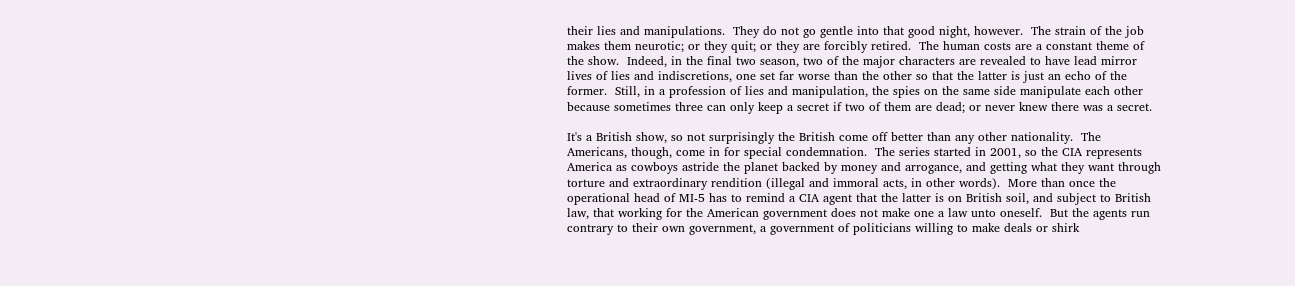their lies and manipulations.  They do not go gentle into that good night, however.  The strain of the job makes them neurotic; or they quit; or they are forcibly retired.  The human costs are a constant theme of the show.  Indeed, in the final two season, two of the major characters are revealed to have lead mirror lives of lies and indiscretions, one set far worse than the other so that the latter is just an echo of the former.  Still, in a profession of lies and manipulation, the spies on the same side manipulate each other because sometimes three can only keep a secret if two of them are dead; or never knew there was a secret.

It's a British show, so not surprisingly the British come off better than any other nationality.  The Americans, though, come in for special condemnation.  The series started in 2001, so the CIA represents America as cowboys astride the planet backed by money and arrogance, and getting what they want through torture and extraordinary rendition (illegal and immoral acts, in other words).  More than once the operational head of MI-5 has to remind a CIA agent that the latter is on British soil, and subject to British law, that working for the American government does not make one a law unto oneself.  But the agents run contrary to their own government, a government of politicians willing to make deals or shirk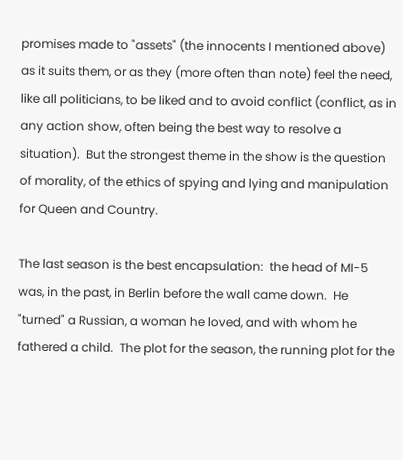promises made to "assets" (the innocents I mentioned above) as it suits them, or as they (more often than note) feel the need, like all politicians, to be liked and to avoid conflict (conflict, as in any action show, often being the best way to resolve a situation).  But the strongest theme in the show is the question of morality, of the ethics of spying and lying and manipulation for Queen and Country.

The last season is the best encapsulation:  the head of MI-5 was, in the past, in Berlin before the wall came down.  He "turned" a Russian, a woman he loved, and with whom he fathered a child.  The plot for the season, the running plot for the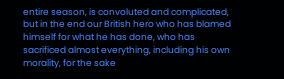entire season, is convoluted and complicated, but in the end our British hero who has blamed himself for what he has done, who has sacrificed almost everything, including his own morality, for the sake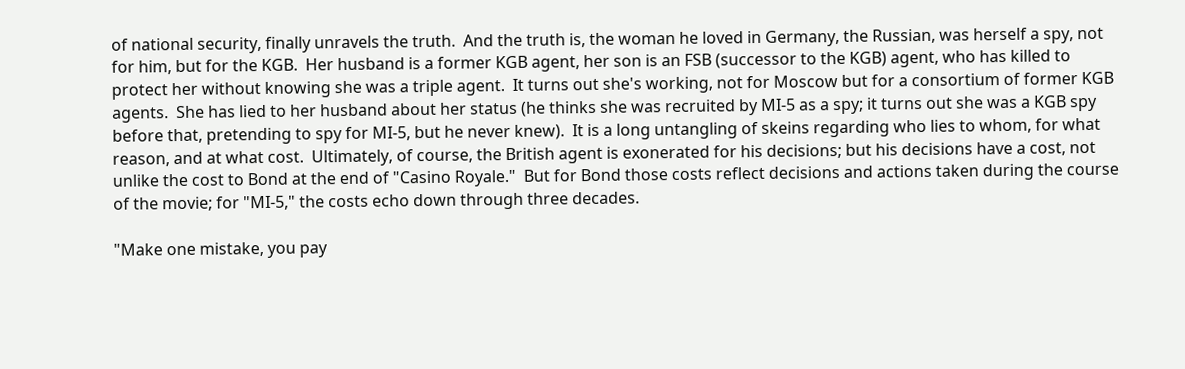of national security, finally unravels the truth.  And the truth is, the woman he loved in Germany, the Russian, was herself a spy, not for him, but for the KGB.  Her husband is a former KGB agent, her son is an FSB (successor to the KGB) agent, who has killed to protect her without knowing she was a triple agent.  It turns out she's working, not for Moscow but for a consortium of former KGB agents.  She has lied to her husband about her status (he thinks she was recruited by MI-5 as a spy; it turns out she was a KGB spy before that, pretending to spy for MI-5, but he never knew).  It is a long untangling of skeins regarding who lies to whom, for what reason, and at what cost.  Ultimately, of course, the British agent is exonerated for his decisions; but his decisions have a cost, not unlike the cost to Bond at the end of "Casino Royale."  But for Bond those costs reflect decisions and actions taken during the course of the movie; for "MI-5," the costs echo down through three decades.

"Make one mistake, you pay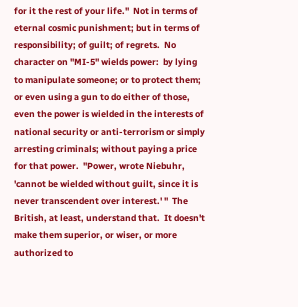for it the rest of your life."  Not in terms of eternal cosmic punishment; but in terms of responsibility; of guilt; of regrets.  No character on "MI-5" wields power:  by lying to manipulate someone; or to protect them; or even using a gun to do either of those, even the power is wielded in the interests of national security or anti-terrorism or simply arresting criminals; without paying a price for that power.  "Power, wrote Niebuhr, 'cannot be wielded without guilt, since it is never transcendent over interest.' "  The British, at least, understand that.  It doesn't make them superior, or wiser, or more authorized to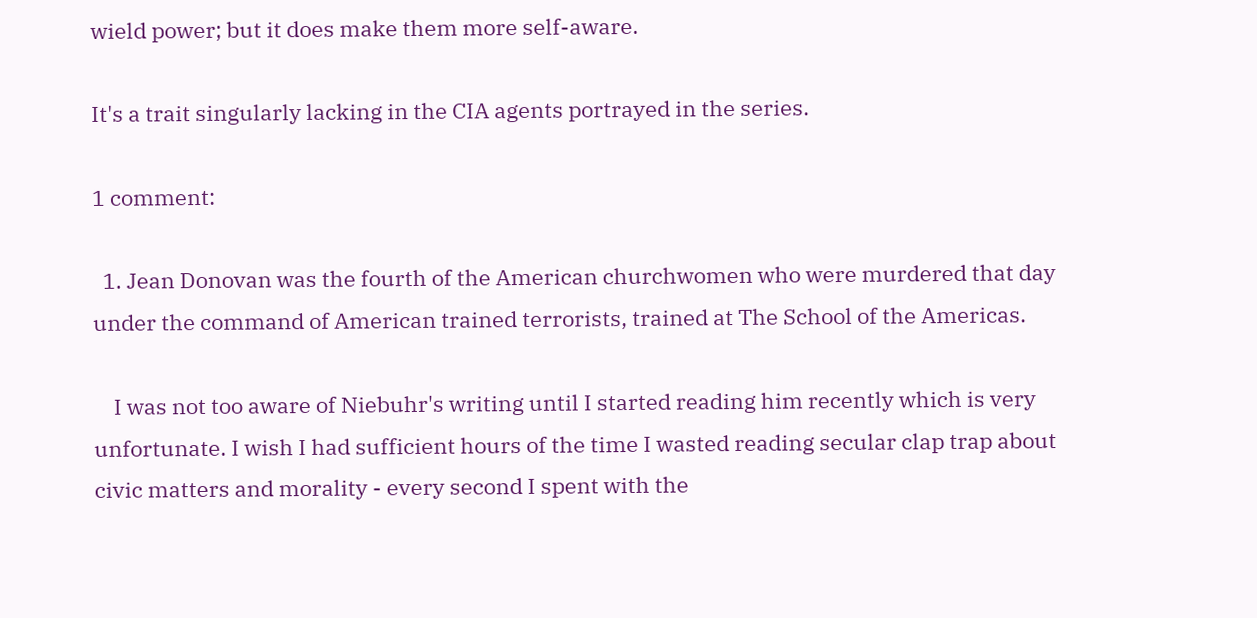wield power; but it does make them more self-aware.

It's a trait singularly lacking in the CIA agents portrayed in the series.

1 comment:

  1. Jean Donovan was the fourth of the American churchwomen who were murdered that day under the command of American trained terrorists, trained at The School of the Americas.

    I was not too aware of Niebuhr's writing until I started reading him recently which is very unfortunate. I wish I had sufficient hours of the time I wasted reading secular clap trap about civic matters and morality - every second I spent with the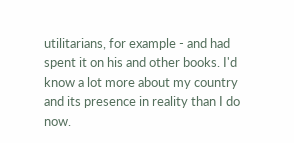utilitarians, for example - and had spent it on his and other books. I'd know a lot more about my country and its presence in reality than I do now.